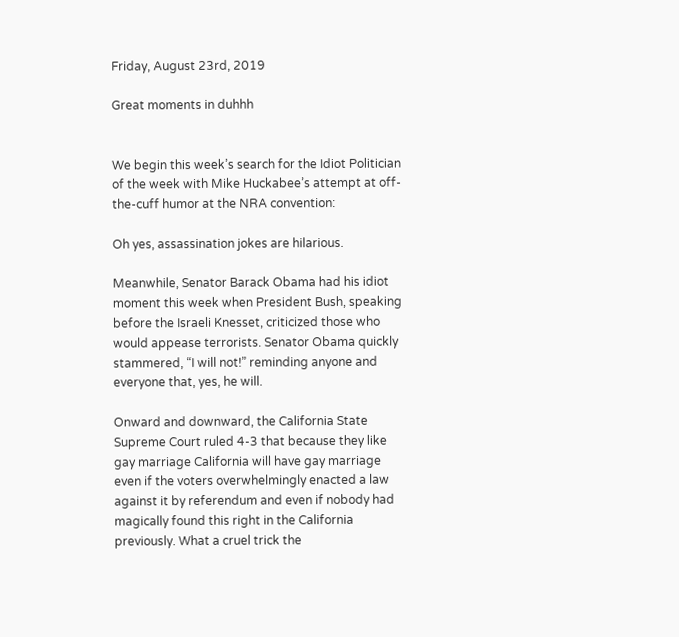Friday, August 23rd, 2019

Great moments in duhhh


We begin this week’s search for the Idiot Politician of the week with Mike Huckabee’s attempt at off-the-cuff humor at the NRA convention:

Oh yes, assassination jokes are hilarious.

Meanwhile, Senator Barack Obama had his idiot moment this week when President Bush, speaking before the Israeli Knesset, criticized those who would appease terrorists. Senator Obama quickly stammered, “I will not!” reminding anyone and everyone that, yes, he will.

Onward and downward, the California State Supreme Court ruled 4-3 that because they like gay marriage California will have gay marriage even if the voters overwhelmingly enacted a law against it by referendum and even if nobody had magically found this right in the California previously. What a cruel trick the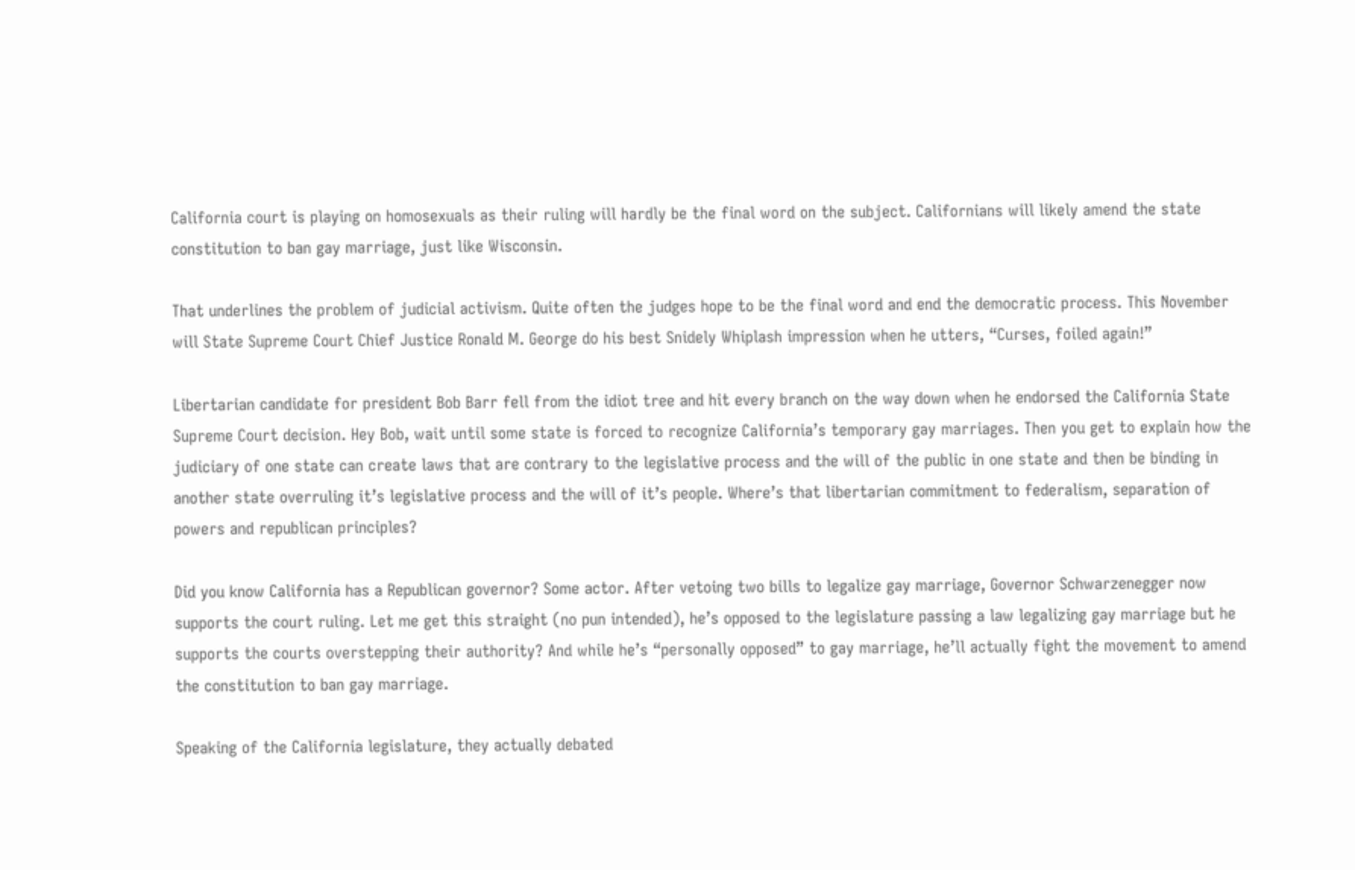California court is playing on homosexuals as their ruling will hardly be the final word on the subject. Californians will likely amend the state constitution to ban gay marriage, just like Wisconsin.

That underlines the problem of judicial activism. Quite often the judges hope to be the final word and end the democratic process. This November will State Supreme Court Chief Justice Ronald M. George do his best Snidely Whiplash impression when he utters, “Curses, foiled again!”

Libertarian candidate for president Bob Barr fell from the idiot tree and hit every branch on the way down when he endorsed the California State Supreme Court decision. Hey Bob, wait until some state is forced to recognize California’s temporary gay marriages. Then you get to explain how the judiciary of one state can create laws that are contrary to the legislative process and the will of the public in one state and then be binding in another state overruling it’s legislative process and the will of it’s people. Where’s that libertarian commitment to federalism, separation of powers and republican principles?

Did you know California has a Republican governor? Some actor. After vetoing two bills to legalize gay marriage, Governor Schwarzenegger now supports the court ruling. Let me get this straight (no pun intended), he’s opposed to the legislature passing a law legalizing gay marriage but he supports the courts overstepping their authority? And while he’s “personally opposed” to gay marriage, he’ll actually fight the movement to amend the constitution to ban gay marriage.

Speaking of the California legislature, they actually debated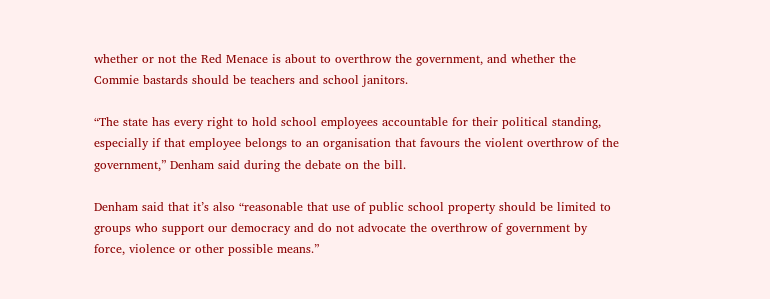whether or not the Red Menace is about to overthrow the government, and whether the Commie bastards should be teachers and school janitors.

“The state has every right to hold school employees accountable for their political standing, especially if that employee belongs to an organisation that favours the violent overthrow of the government,” Denham said during the debate on the bill.

Denham said that it’s also “reasonable that use of public school property should be limited to groups who support our democracy and do not advocate the overthrow of government by force, violence or other possible means.”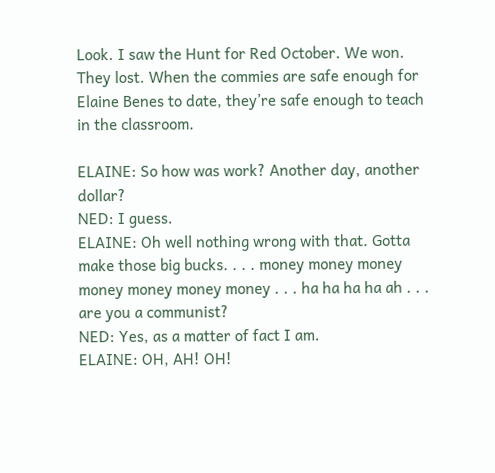Look. I saw the Hunt for Red October. We won. They lost. When the commies are safe enough for Elaine Benes to date, they’re safe enough to teach in the classroom.

ELAINE: So how was work? Another day, another dollar?
NED: I guess.
ELAINE: Oh well nothing wrong with that. Gotta make those big bucks. . . . money money money money money money money . . . ha ha ha ha ah . . . are you a communist?
NED: Yes, as a matter of fact I am.
ELAINE: OH, AH! OH!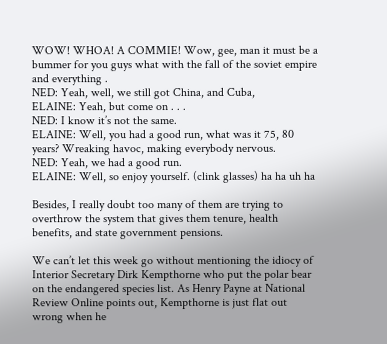WOW! WHOA! A COMMIE! Wow, gee, man it must be a bummer for you guys what with the fall of the soviet empire and everything .
NED: Yeah, well, we still got China, and Cuba,
ELAINE: Yeah, but come on . . .
NED: I know it’s not the same.
ELAINE: Well, you had a good run, what was it 75, 80 years? Wreaking havoc, making everybody nervous.
NED: Yeah, we had a good run.
ELAINE: Well, so enjoy yourself. (clink glasses) ha ha uh ha

Besides, I really doubt too many of them are trying to overthrow the system that gives them tenure, health benefits, and state government pensions.

We can’t let this week go without mentioning the idiocy of Interior Secretary Dirk Kempthorne who put the polar bear on the endangered species list. As Henry Payne at National Review Online points out, Kempthorne is just flat out wrong when he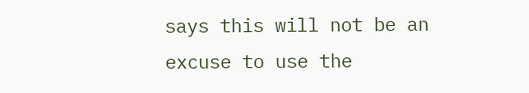says this will not be an excuse to use the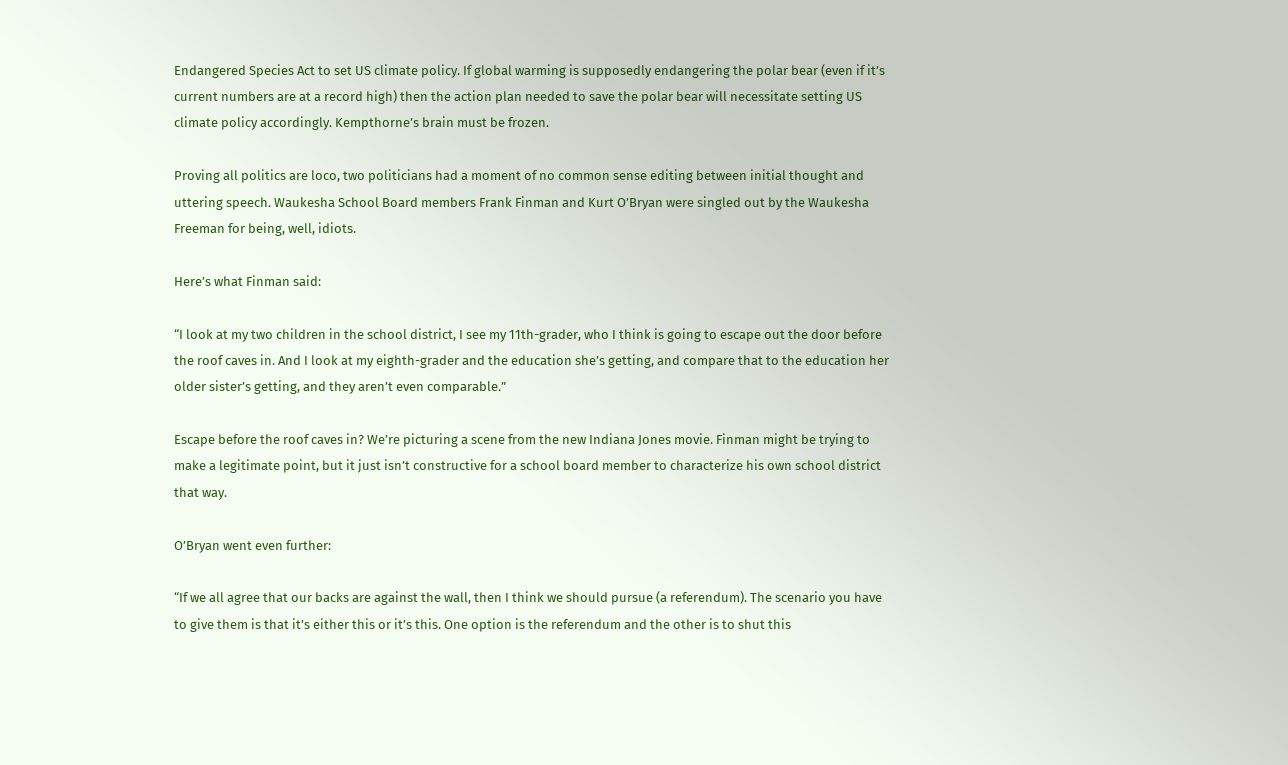Endangered Species Act to set US climate policy. If global warming is supposedly endangering the polar bear (even if it’s current numbers are at a record high) then the action plan needed to save the polar bear will necessitate setting US climate policy accordingly. Kempthorne’s brain must be frozen.

Proving all politics are loco, two politicians had a moment of no common sense editing between initial thought and uttering speech. Waukesha School Board members Frank Finman and Kurt O’Bryan were singled out by the Waukesha Freeman for being, well, idiots.

Here’s what Finman said:

“I look at my two children in the school district, I see my 11th-grader, who I think is going to escape out the door before the roof caves in. And I look at my eighth-grader and the education she’s getting, and compare that to the education her older sister’s getting, and they aren’t even comparable.”

Escape before the roof caves in? We’re picturing a scene from the new Indiana Jones movie. Finman might be trying to make a legitimate point, but it just isn’t constructive for a school board member to characterize his own school district that way.

O’Bryan went even further:

“If we all agree that our backs are against the wall, then I think we should pursue (a referendum). The scenario you have to give them is that it’s either this or it’s this. One option is the referendum and the other is to shut this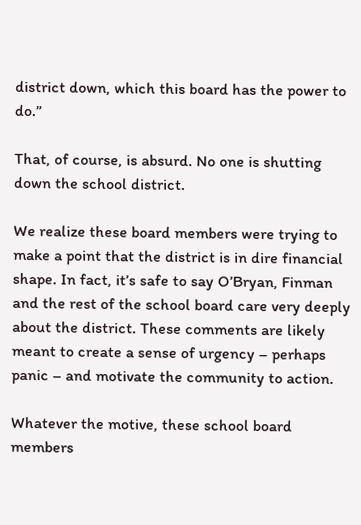district down, which this board has the power to do.”

That, of course, is absurd. No one is shutting down the school district.

We realize these board members were trying to make a point that the district is in dire financial shape. In fact, it’s safe to say O’Bryan, Finman and the rest of the school board care very deeply about the district. These comments are likely meant to create a sense of urgency – perhaps panic – and motivate the community to action.

Whatever the motive, these school board members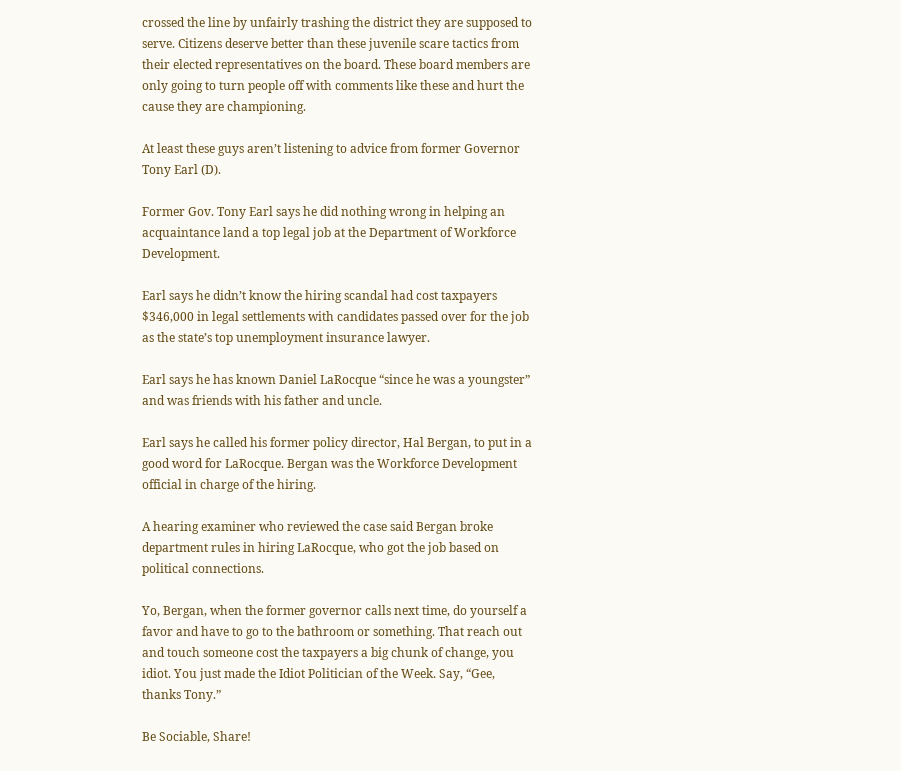crossed the line by unfairly trashing the district they are supposed to serve. Citizens deserve better than these juvenile scare tactics from their elected representatives on the board. These board members are only going to turn people off with comments like these and hurt the cause they are championing.

At least these guys aren’t listening to advice from former Governor Tony Earl (D).

Former Gov. Tony Earl says he did nothing wrong in helping an acquaintance land a top legal job at the Department of Workforce Development.

Earl says he didn’t know the hiring scandal had cost taxpayers $346,000 in legal settlements with candidates passed over for the job as the state’s top unemployment insurance lawyer.

Earl says he has known Daniel LaRocque “since he was a youngster” and was friends with his father and uncle.

Earl says he called his former policy director, Hal Bergan, to put in a good word for LaRocque. Bergan was the Workforce Development official in charge of the hiring.

A hearing examiner who reviewed the case said Bergan broke department rules in hiring LaRocque, who got the job based on political connections.

Yo, Bergan, when the former governor calls next time, do yourself a favor and have to go to the bathroom or something. That reach out and touch someone cost the taxpayers a big chunk of change, you idiot. You just made the Idiot Politician of the Week. Say, “Gee, thanks Tony.”

Be Sociable, Share!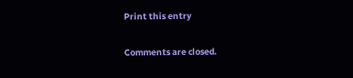Print this entry

Comments are closed.